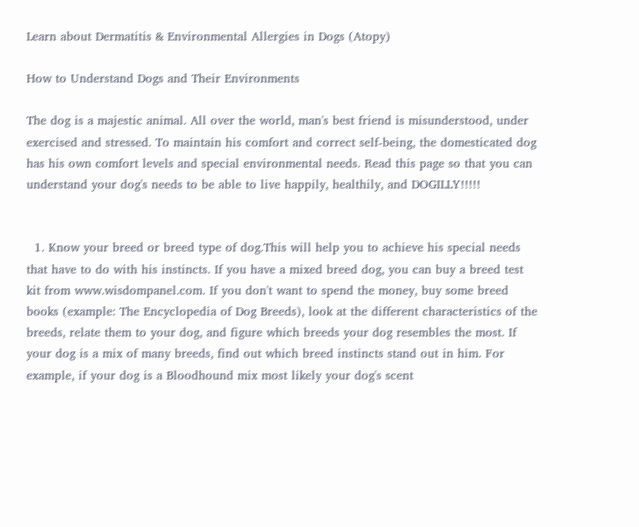Learn about Dermatitis & Environmental Allergies in Dogs (Atopy)

How to Understand Dogs and Their Environments

The dog is a majestic animal. All over the world, man's best friend is misunderstood, under exercised and stressed. To maintain his comfort and correct self-being, the domesticated dog has his own comfort levels and special environmental needs. Read this page so that you can understand your dog's needs to be able to live happily, healthily, and DOGILLY!!!!!


  1. Know your breed or breed type of dog.This will help you to achieve his special needs that have to do with his instincts. If you have a mixed breed dog, you can buy a breed test kit from www.wisdompanel.com. If you don't want to spend the money, buy some breed books (example: The Encyclopedia of Dog Breeds), look at the different characteristics of the breeds, relate them to your dog, and figure which breeds your dog resembles the most. If your dog is a mix of many breeds, find out which breed instincts stand out in him. For example, if your dog is a Bloodhound mix most likely your dog's scent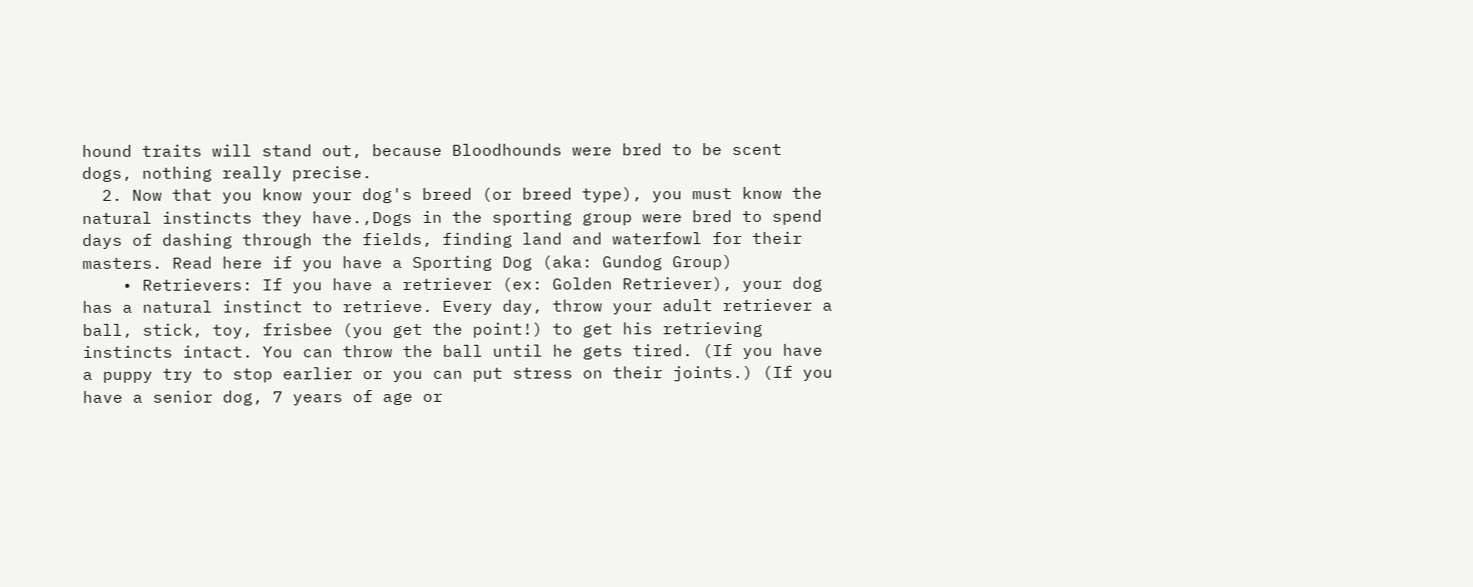hound traits will stand out, because Bloodhounds were bred to be scent dogs, nothing really precise.
  2. Now that you know your dog's breed (or breed type), you must know the natural instincts they have.,Dogs in the sporting group were bred to spend days of dashing through the fields, finding land and waterfowl for their masters. Read here if you have a Sporting Dog (aka: Gundog Group)
    • Retrievers: If you have a retriever (ex: Golden Retriever), your dog has a natural instinct to retrieve. Every day, throw your adult retriever a ball, stick, toy, frisbee (you get the point!) to get his retrieving instincts intact. You can throw the ball until he gets tired. (If you have a puppy try to stop earlier or you can put stress on their joints.) (If you have a senior dog, 7 years of age or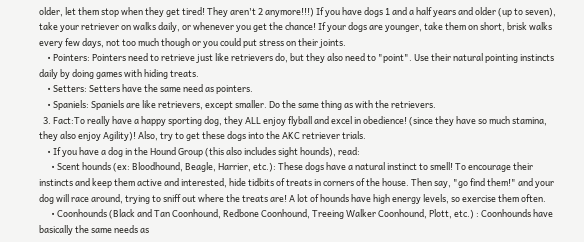older, let them stop when they get tired! They aren't 2 anymore!!!) If you have dogs 1 and a half years and older (up to seven), take your retriever on walks daily, or whenever you get the chance! If your dogs are younger, take them on short, brisk walks every few days, not too much though or you could put stress on their joints.
    • Pointers: Pointers need to retrieve just like retrievers do, but they also need to "point". Use their natural pointing instincts daily by doing games with hiding treats.
    • Setters: Setters have the same need as pointers.
    • Spaniels: Spaniels are like retrievers, except smaller. Do the same thing as with the retrievers.
  3. Fact:To really have a happy sporting dog, they ALL enjoy flyball and excel in obedience! (since they have so much stamina, they also enjoy Agility)! Also, try to get these dogs into the AKC retriever trials.
    • If you have a dog in the Hound Group (this also includes sight hounds), read:
      • Scent hounds (ex: Bloodhound, Beagle, Harrier, etc.): These dogs have a natural instinct to smell! To encourage their instincts and keep them active and interested, hide tidbits of treats in corners of the house. Then say, "go find them!" and your dog will race around, trying to sniff out where the treats are! A lot of hounds have high energy levels, so exercise them often.
      • Coonhounds (Black and Tan Coonhound, Redbone Coonhound, Treeing Walker Coonhound, Plott, etc.) : Coonhounds have basically the same needs as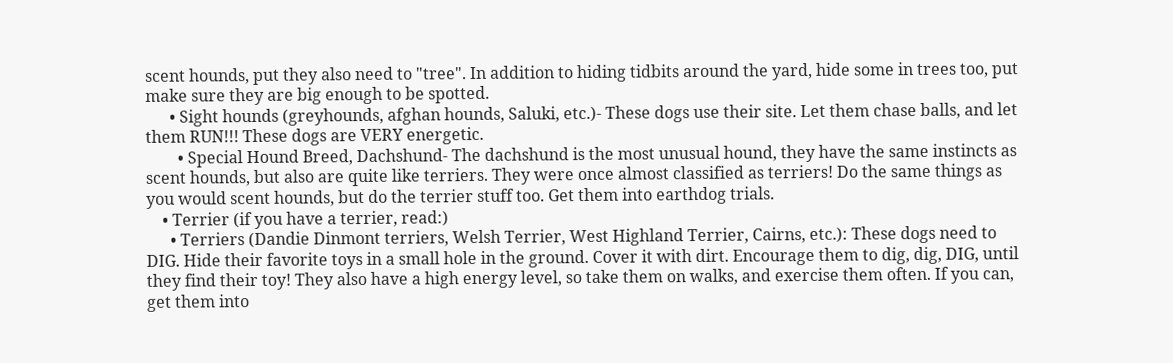scent hounds, put they also need to "tree". In addition to hiding tidbits around the yard, hide some in trees too, put make sure they are big enough to be spotted.
      • Sight hounds (greyhounds, afghan hounds, Saluki, etc.)- These dogs use their site. Let them chase balls, and let them RUN!!! These dogs are VERY energetic.
        • Special Hound Breed, Dachshund- The dachshund is the most unusual hound, they have the same instincts as scent hounds, but also are quite like terriers. They were once almost classified as terriers! Do the same things as you would scent hounds, but do the terrier stuff too. Get them into earthdog trials.
    • Terrier (if you have a terrier, read:)
      • Terriers (Dandie Dinmont terriers, Welsh Terrier, West Highland Terrier, Cairns, etc.): These dogs need to DIG. Hide their favorite toys in a small hole in the ground. Cover it with dirt. Encourage them to dig, dig, DIG, until they find their toy! They also have a high energy level, so take them on walks, and exercise them often. If you can, get them into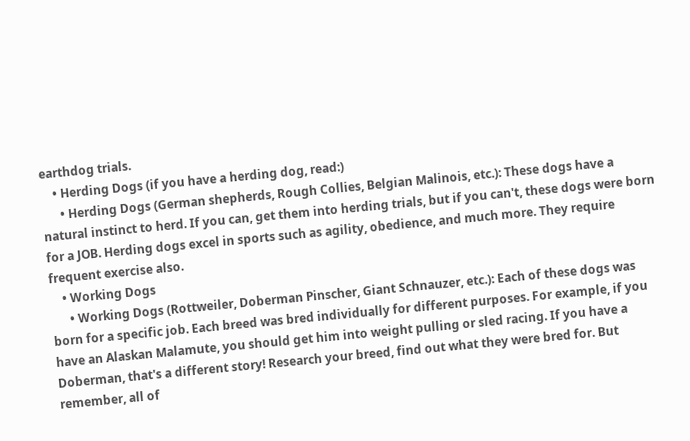earthdog trials.
    • Herding Dogs (if you have a herding dog, read:)
      • Herding Dogs (German shepherds, Rough Collies, Belgian Malinois, etc.): These dogs have a natural instinct to herd. If you can, get them into herding trials, but if you can't, these dogs were born for a JOB. Herding dogs excel in sports such as agility, obedience, and much more. They require frequent exercise also.
    • Working Dogs
      • Working Dogs (Rottweiler, Doberman Pinscher, Giant Schnauzer, etc.): Each of these dogs was born for a specific job. Each breed was bred individually for different purposes. For example, if you have an Alaskan Malamute, you should get him into weight pulling or sled racing. If you have a Doberman, that's a different story! Research your breed, find out what they were bred for. But remember, all of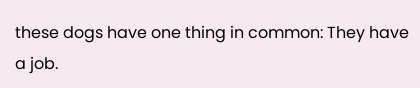these dogs have one thing in common: They have a job.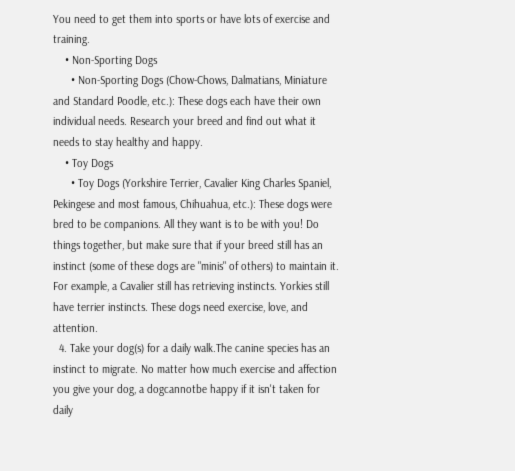You need to get them into sports or have lots of exercise and training.
    • Non-Sporting Dogs
      • Non-Sporting Dogs (Chow-Chows, Dalmatians, Miniature and Standard Poodle, etc.): These dogs each have their own individual needs. Research your breed and find out what it needs to stay healthy and happy.
    • Toy Dogs
      • Toy Dogs (Yorkshire Terrier, Cavalier King Charles Spaniel, Pekingese and most famous, Chihuahua, etc.): These dogs were bred to be companions. All they want is to be with you! Do things together, but make sure that if your breed still has an instinct (some of these dogs are "minis" of others) to maintain it. For example, a Cavalier still has retrieving instincts. Yorkies still have terrier instincts. These dogs need exercise, love, and attention.
  4. Take your dog(s) for a daily walk.The canine species has an instinct to migrate. No matter how much exercise and affection you give your dog, a dogcannotbe happy if it isn't taken for daily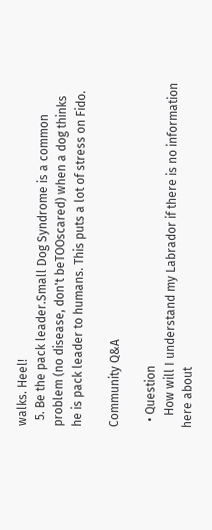walks. Heel!
  5. Be the pack leader.Small Dog Syndrome is a common problem (no disease, don't beTOOscared) when a dog thinks he is pack leader to humans. This puts a lot of stress on Fido.

Community Q&A

  • Question
    How will I understand my Labrador if there is no information here about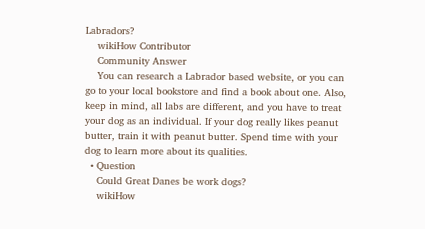Labradors?
    wikiHow Contributor
    Community Answer
    You can research a Labrador based website, or you can go to your local bookstore and find a book about one. Also, keep in mind, all labs are different, and you have to treat your dog as an individual. If your dog really likes peanut butter, train it with peanut butter. Spend time with your dog to learn more about its qualities.
  • Question
    Could Great Danes be work dogs?
    wikiHow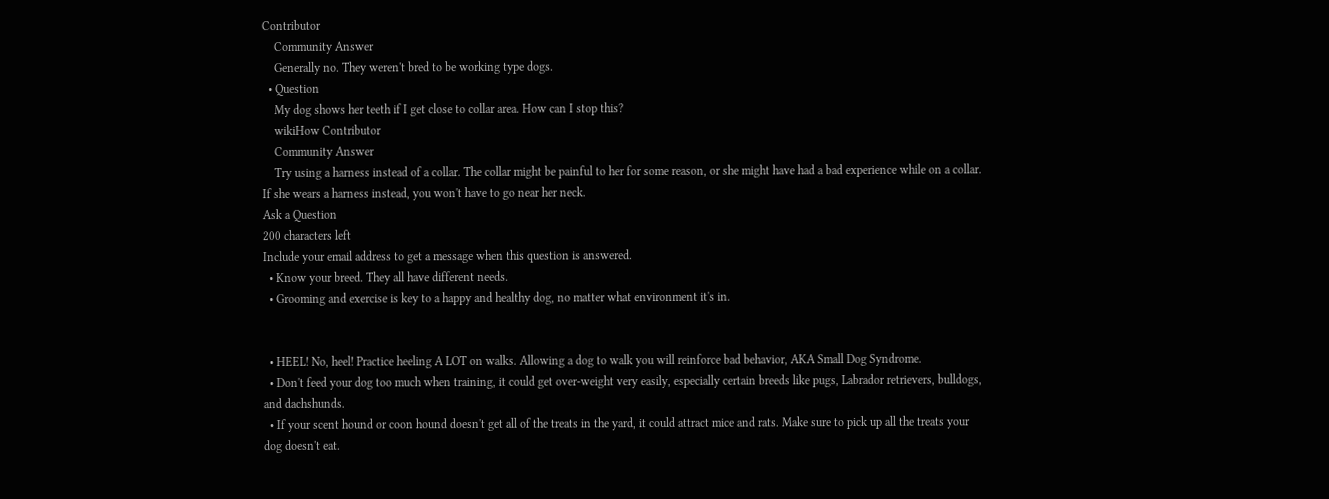Contributor
    Community Answer
    Generally no. They weren't bred to be working type dogs.
  • Question
    My dog shows her teeth if I get close to collar area. How can I stop this?
    wikiHow Contributor
    Community Answer
    Try using a harness instead of a collar. The collar might be painful to her for some reason, or she might have had a bad experience while on a collar. If she wears a harness instead, you won't have to go near her neck.
Ask a Question
200 characters left
Include your email address to get a message when this question is answered.
  • Know your breed. They all have different needs.
  • Grooming and exercise is key to a happy and healthy dog, no matter what environment it's in.


  • HEEL! No, heel! Practice heeling A LOT on walks. Allowing a dog to walk you will reinforce bad behavior, AKA Small Dog Syndrome.
  • Don't feed your dog too much when training, it could get over-weight very easily, especially certain breeds like pugs, Labrador retrievers, bulldogs, and dachshunds.
  • If your scent hound or coon hound doesn't get all of the treats in the yard, it could attract mice and rats. Make sure to pick up all the treats your dog doesn't eat.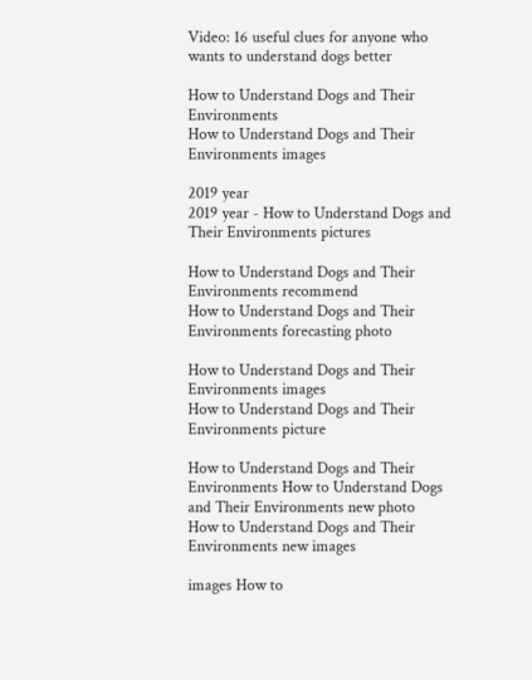Video: 16 useful clues for anyone who wants to understand dogs better

How to Understand Dogs and Their Environments
How to Understand Dogs and Their Environments images

2019 year
2019 year - How to Understand Dogs and Their Environments pictures

How to Understand Dogs and Their Environments recommend
How to Understand Dogs and Their Environments forecasting photo

How to Understand Dogs and Their Environments images
How to Understand Dogs and Their Environments picture

How to Understand Dogs and Their Environments How to Understand Dogs and Their Environments new photo
How to Understand Dogs and Their Environments new images

images How to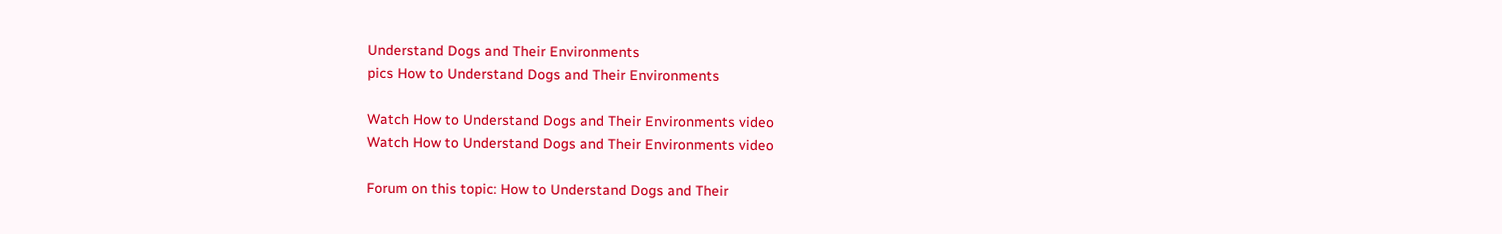Understand Dogs and Their Environments
pics How to Understand Dogs and Their Environments

Watch How to Understand Dogs and Their Environments video
Watch How to Understand Dogs and Their Environments video

Forum on this topic: How to Understand Dogs and Their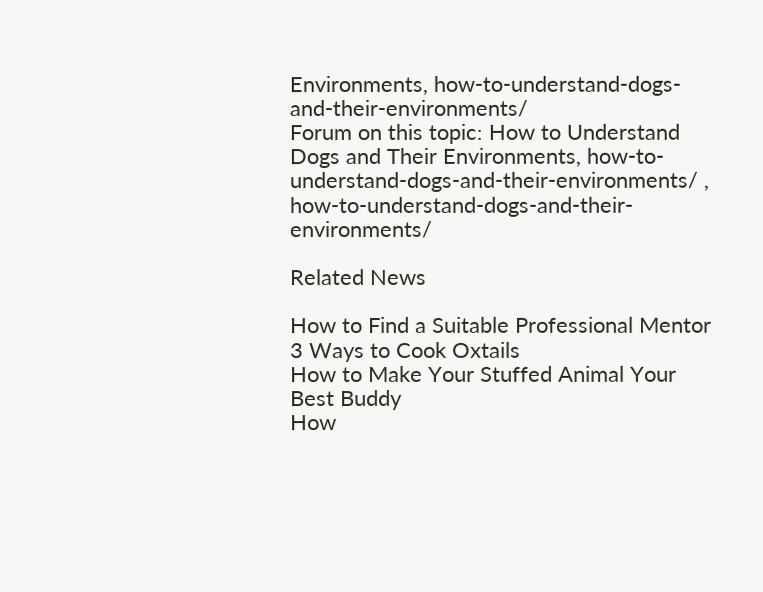Environments, how-to-understand-dogs-and-their-environments/
Forum on this topic: How to Understand Dogs and Their Environments, how-to-understand-dogs-and-their-environments/ , how-to-understand-dogs-and-their-environments/

Related News

How to Find a Suitable Professional Mentor
3 Ways to Cook Oxtails
How to Make Your Stuffed Animal Your Best Buddy
How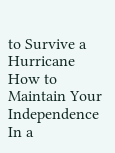to Survive a Hurricane
How to Maintain Your Independence In a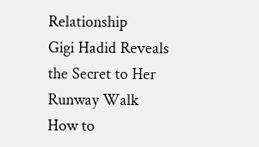Relationship
Gigi Hadid Reveals the Secret to Her Runway Walk
How to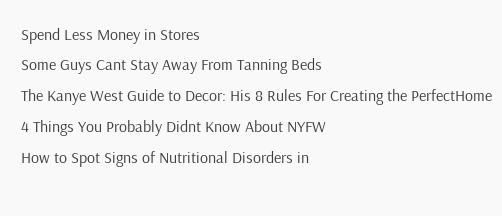Spend Less Money in Stores
Some Guys Cant Stay Away From Tanning Beds
The Kanye West Guide to Decor: His 8 Rules For Creating the PerfectHome
4 Things You Probably Didnt Know About NYFW
How to Spot Signs of Nutritional Disorders in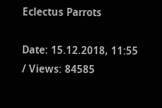Eclectus Parrots

Date: 15.12.2018, 11:55 / Views: 84585